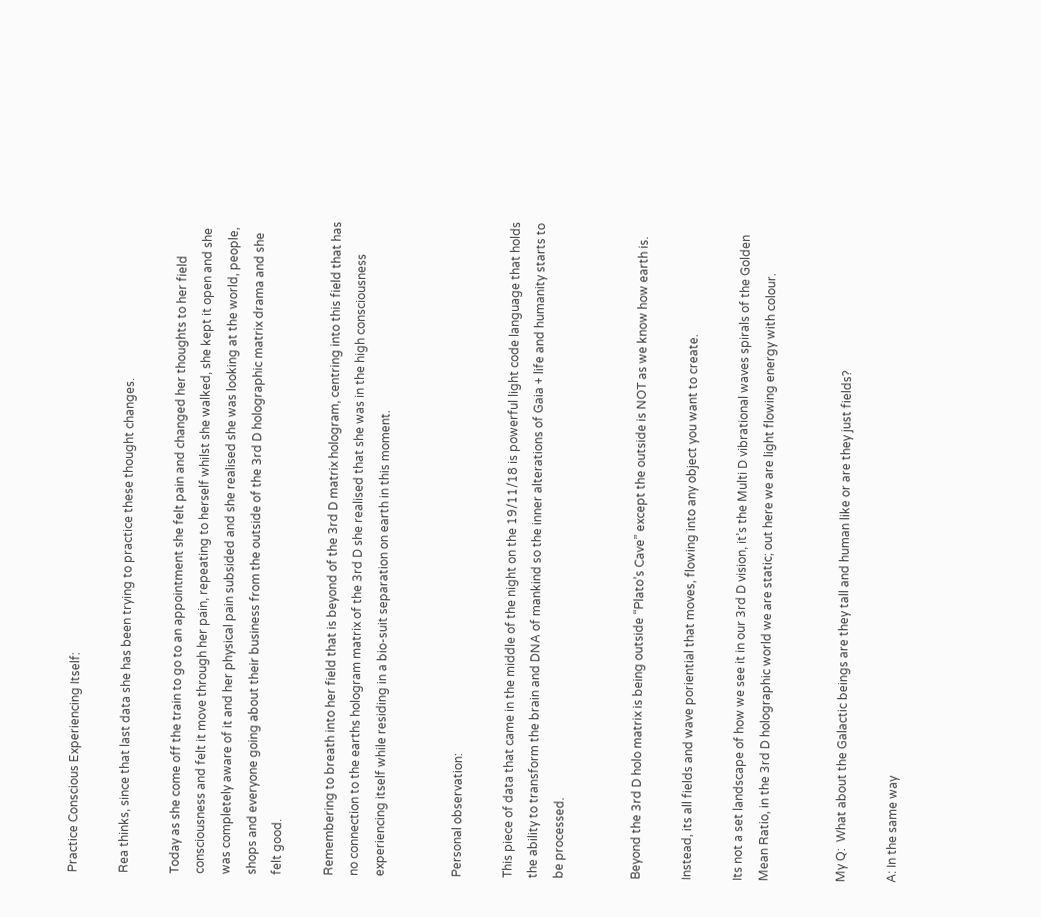Practice Conscious Experiencing Itself:

Rea thinks, since that last data she has been trying to practice these thought changes.

Today as she come off the train to go to an appointment she felt pain and changed her thoughts to her field consciousness and felt it move through her pain, repeating to herself whilst she walked, she kept it open and she was completely aware of it and her physical pain subsided and she realised she was looking at the world, people, shops and everyone going about their business from the outside of the 3rd D holographic matrix drama and she felt good.

Remembering to breath into her field that is beyond of the 3rd D matrix hologram, centring into this field that has no connection to the earths hologram matrix of the 3rd D she realised that she was in the high consciousness experiencing itself while residing in a bio-suit separation on earth in this moment.


Personal observation:

This piece of data that came in the middle of the night on the 19/11/18 is powerful light code language that holds the ability to transform the brain and DNA of mankind so the inner alterations of Gaia + life and humanity starts to be processed.


Beyond the 3rd D holo matrix is being outside “Plato’s Cave” except the outside is NOT as we know how earth is.

Instead, its all fields and wave poriential that moves, flowing into any object you want to create.

Its not a set landscape of how we see it in our 3rd D vision, it’s the Multi D vibrational waves spirals of the Golden Mean Ratio, in the 3rd D holographic world we are static; out here we are light flowing energy with colour.


My Q:  What about the Galactic beings are they tall and human like or are they just fields?

A: In the same way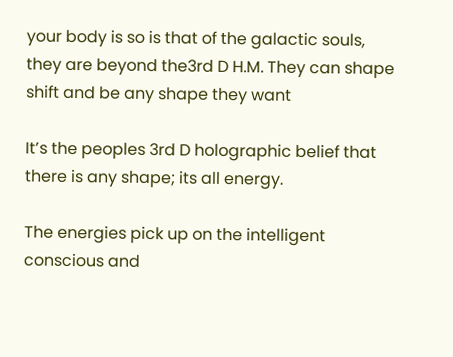your body is so is that of the galactic souls, they are beyond the3rd D H.M. They can shape shift and be any shape they want

It’s the peoples 3rd D holographic belief that there is any shape; its all energy.

The energies pick up on the intelligent conscious and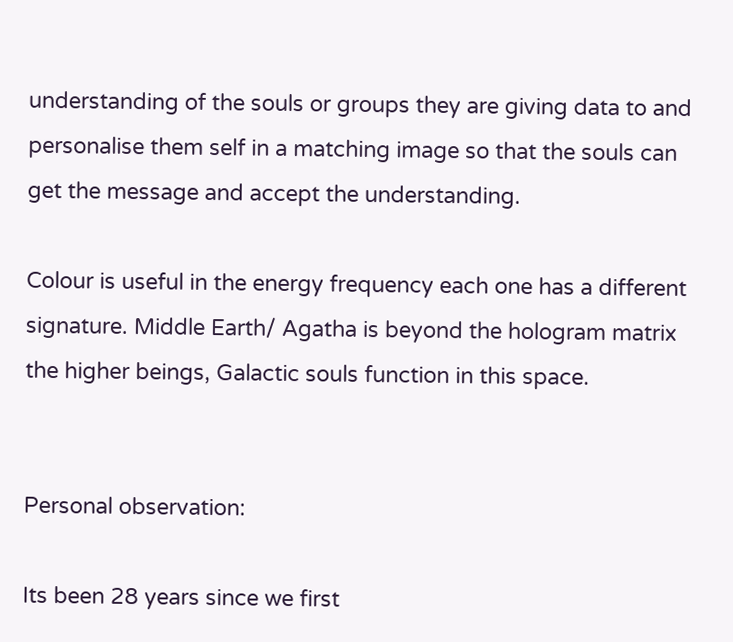understanding of the souls or groups they are giving data to and personalise them self in a matching image so that the souls can get the message and accept the understanding.

Colour is useful in the energy frequency each one has a different signature. Middle Earth/ Agatha is beyond the hologram matrix the higher beings, Galactic souls function in this space.


Personal observation:

Its been 28 years since we first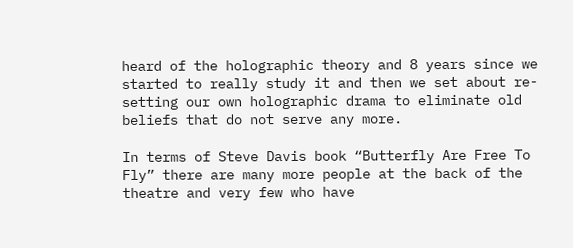heard of the holographic theory and 8 years since we started to really study it and then we set about re-setting our own holographic drama to eliminate old beliefs that do not serve any more.

In terms of Steve Davis book “Butterfly Are Free To Fly” there are many more people at the back of the theatre and very few who have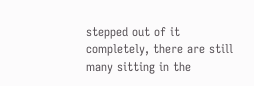stepped out of it completely, there are still many sitting in the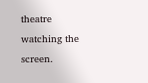theatre watching the screen.